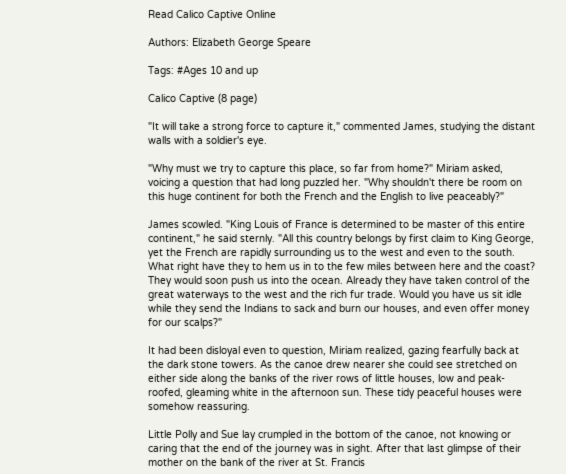Read Calico Captive Online

Authors: Elizabeth George Speare

Tags: #Ages 10 and up

Calico Captive (8 page)

"It will take a strong force to capture it," commented James, studying the distant walls with a soldier's eye.

"Why must we try to capture this place, so far from home?" Miriam asked, voicing a question that had long puzzled her. "Why shouldn't there be room on this huge continent for both the French and the English to live peaceably?"

James scowled. "King Louis of France is determined to be master of this entire continent," he said sternly. "All this country belongs by first claim to King George, yet the French are rapidly surrounding us to the west and even to the south. What right have they to hem us in to the few miles between here and the coast? They would soon push us into the ocean. Already they have taken control of the great waterways to the west and the rich fur trade. Would you have us sit idle while they send the Indians to sack and burn our houses, and even offer money for our scalps?"

It had been disloyal even to question, Miriam realized, gazing fearfully back at the dark stone towers. As the canoe drew nearer she could see stretched on either side along the banks of the river rows of little houses, low and peak-roofed, gleaming white in the afternoon sun. These tidy peaceful houses were somehow reassuring.

Little Polly and Sue lay crumpled in the bottom of the canoe, not knowing or caring that the end of the journey was in sight. After that last glimpse of their mother on the bank of the river at St. Francis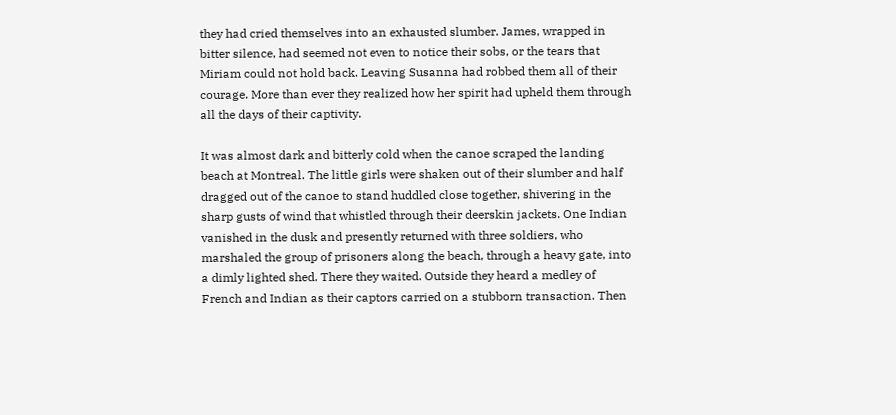they had cried themselves into an exhausted slumber. James, wrapped in bitter silence, had seemed not even to notice their sobs, or the tears that Miriam could not hold back. Leaving Susanna had robbed them all of their courage. More than ever they realized how her spirit had upheld them through all the days of their captivity.

It was almost dark and bitterly cold when the canoe scraped the landing beach at Montreal. The little girls were shaken out of their slumber and half dragged out of the canoe to stand huddled close together, shivering in the sharp gusts of wind that whistled through their deerskin jackets. One Indian vanished in the dusk and presently returned with three soldiers, who marshaled the group of prisoners along the beach, through a heavy gate, into a dimly lighted shed. There they waited. Outside they heard a medley of French and Indian as their captors carried on a stubborn transaction. Then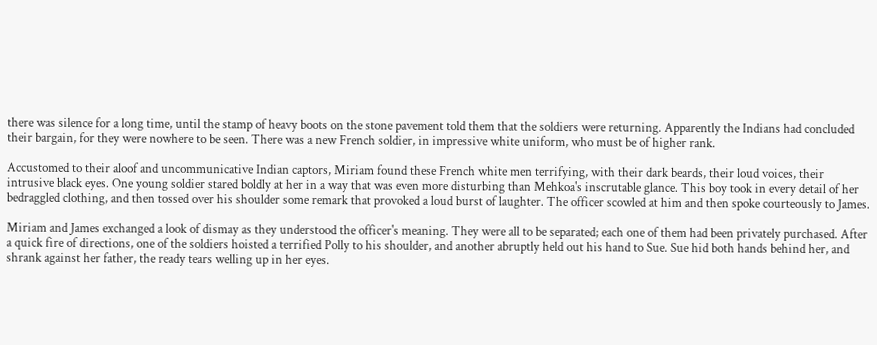there was silence for a long time, until the stamp of heavy boots on the stone pavement told them that the soldiers were returning. Apparently the Indians had concluded their bargain, for they were nowhere to be seen. There was a new French soldier, in impressive white uniform, who must be of higher rank.

Accustomed to their aloof and uncommunicative Indian captors, Miriam found these French white men terrifying, with their dark beards, their loud voices, their intrusive black eyes. One young soldier stared boldly at her in a way that was even more disturbing than Mehkoa's inscrutable glance. This boy took in every detail of her bedraggled clothing, and then tossed over his shoulder some remark that provoked a loud burst of laughter. The officer scowled at him and then spoke courteously to James.

Miriam and James exchanged a look of dismay as they understood the officer's meaning. They were all to be separated; each one of them had been privately purchased. After a quick fire of directions, one of the soldiers hoisted a terrified Polly to his shoulder, and another abruptly held out his hand to Sue. Sue hid both hands behind her, and shrank against her father, the ready tears welling up in her eyes.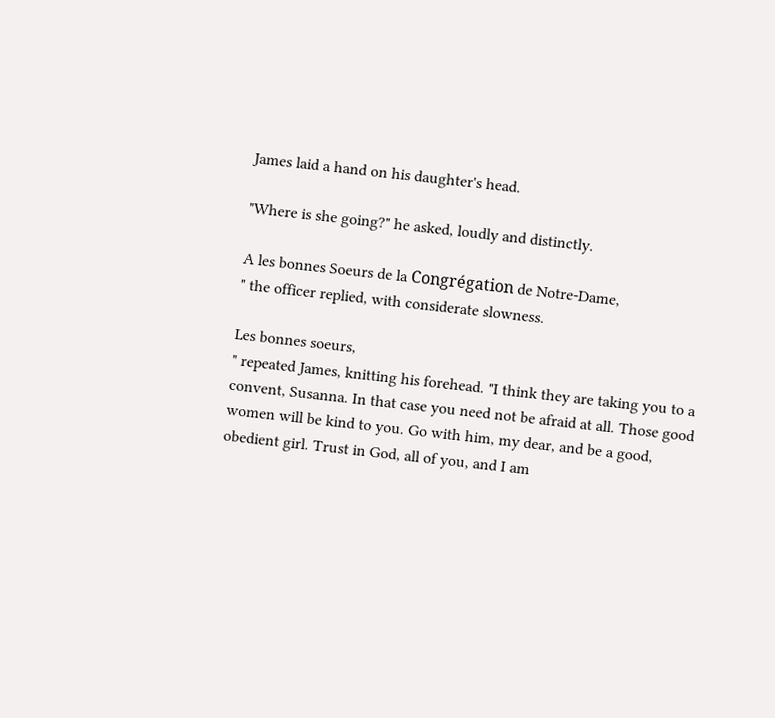James laid a hand on his daughter's head.

"Where is she going?" he asked, loudly and distinctly.

A les bonnes Soeurs de la Congrégation de Notre-Dame,
" the officer replied, with considerate slowness.

Les bonnes soeurs,
" repeated James, knitting his forehead. "I think they are taking you to a convent, Susanna. In that case you need not be afraid at all. Those good women will be kind to you. Go with him, my dear, and be a good, obedient girl. Trust in God, all of you, and I am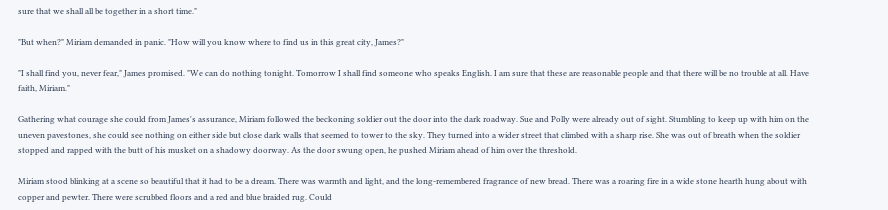sure that we shall all be together in a short time."

"But when?" Miriam demanded in panic. "How will you know where to find us in this great city, James?"

"I shall find you, never fear," James promised. "We can do nothing tonight. Tomorrow I shall find someone who speaks English. I am sure that these are reasonable people and that there will be no trouble at all. Have faith, Miriam."

Gathering what courage she could from James's assurance, Miriam followed the beckoning soldier out the door into the dark roadway. Sue and Polly were already out of sight. Stumbling to keep up with him on the uneven pavestones, she could see nothing on either side but close dark walls that seemed to tower to the sky. They turned into a wider street that climbed with a sharp rise. She was out of breath when the soldier stopped and rapped with the butt of his musket on a shadowy doorway. As the door swung open, he pushed Miriam ahead of him over the threshold.

Miriam stood blinking at a scene so beautiful that it had to be a dream. There was warmth and light, and the long-remembered fragrance of new bread. There was a roaring fire in a wide stone hearth hung about with copper and pewter. There were scrubbed floors and a red and blue braided rug. Could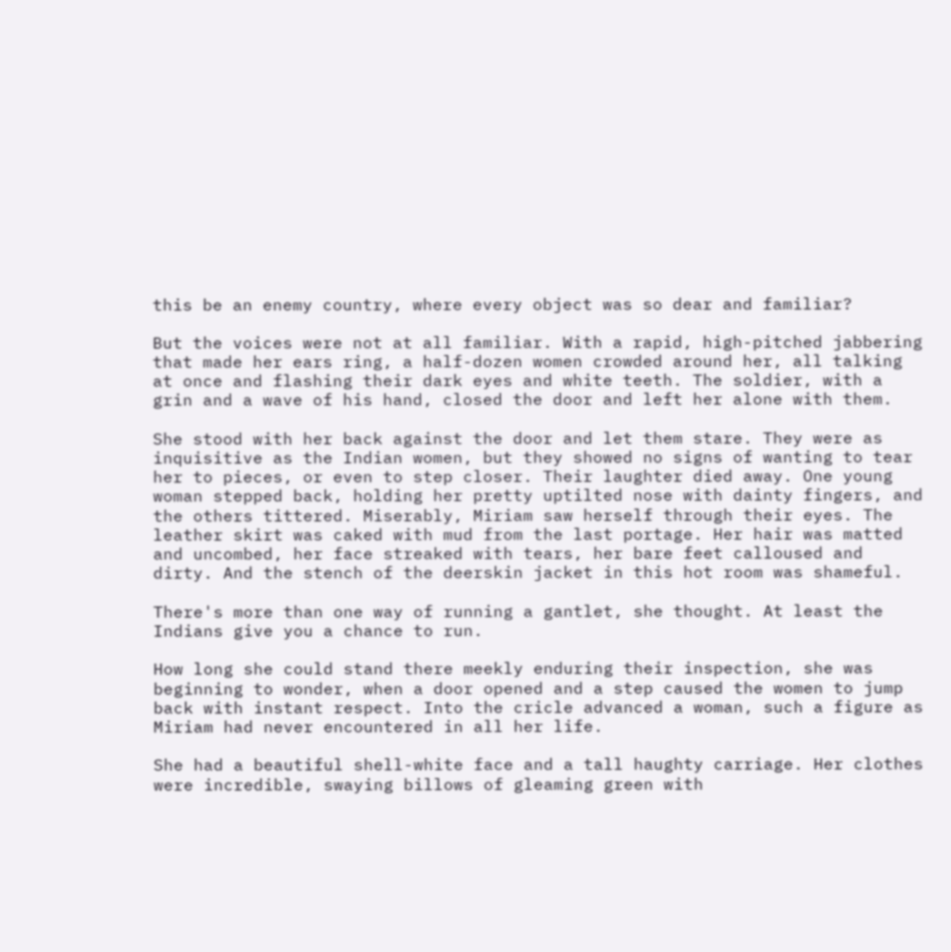this be an enemy country, where every object was so dear and familiar?

But the voices were not at all familiar. With a rapid, high-pitched jabbering that made her ears ring, a half-dozen women crowded around her, all talking at once and flashing their dark eyes and white teeth. The soldier, with a grin and a wave of his hand, closed the door and left her alone with them.

She stood with her back against the door and let them stare. They were as inquisitive as the Indian women, but they showed no signs of wanting to tear her to pieces, or even to step closer. Their laughter died away. One young woman stepped back, holding her pretty uptilted nose with dainty fingers, and the others tittered. Miserably, Miriam saw herself through their eyes. The leather skirt was caked with mud from the last portage. Her hair was matted and uncombed, her face streaked with tears, her bare feet calloused and dirty. And the stench of the deerskin jacket in this hot room was shameful.

There's more than one way of running a gantlet, she thought. At least the Indians give you a chance to run.

How long she could stand there meekly enduring their inspection, she was beginning to wonder, when a door opened and a step caused the women to jump back with instant respect. Into the cricle advanced a woman, such a figure as Miriam had never encountered in all her life.

She had a beautiful shell-white face and a tall haughty carriage. Her clothes were incredible, swaying billows of gleaming green with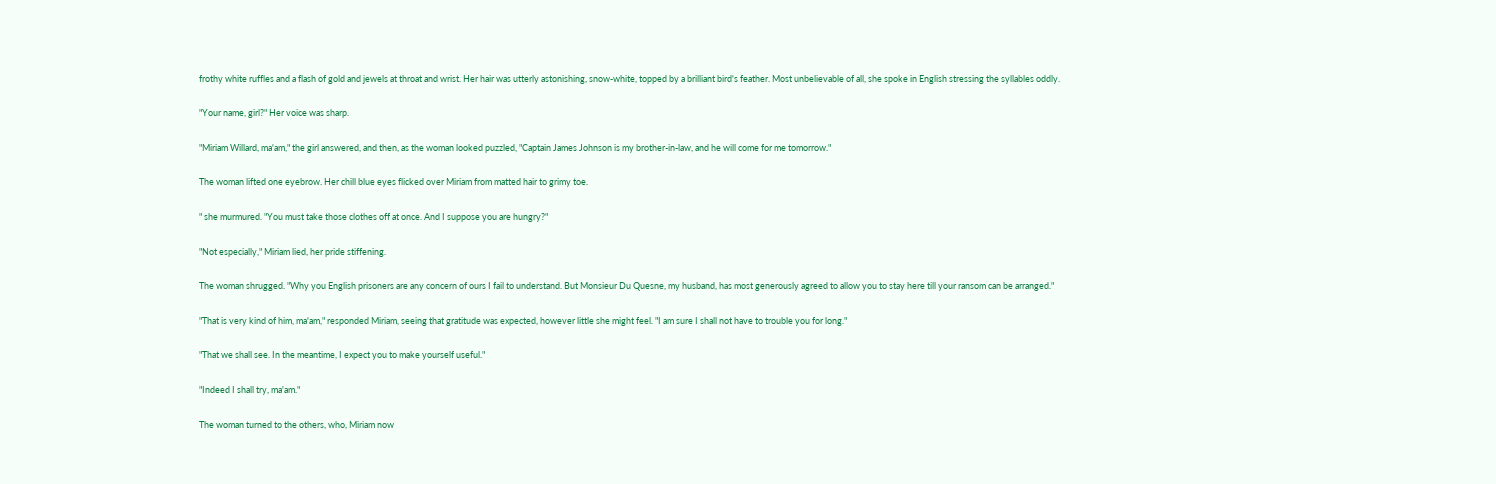frothy white ruffles and a flash of gold and jewels at throat and wrist. Her hair was utterly astonishing, snow-white, topped by a brilliant bird's feather. Most unbelievable of all, she spoke in English stressing the syllables oddly.

"Your name, girl?" Her voice was sharp.

"Miriam Willard, ma'am," the girl answered, and then, as the woman looked puzzled, "Captain James Johnson is my brother-in-law, and he will come for me tomorrow."

The woman lifted one eyebrow. Her chill blue eyes flicked over Miriam from matted hair to grimy toe.

" she murmured. "You must take those clothes off at once. And I suppose you are hungry?"

"Not especially," Miriam lied, her pride stiffening.

The woman shrugged. "Why you English prisoners are any concern of ours I fail to understand. But Monsieur Du Quesne, my husband, has most generously agreed to allow you to stay here till your ransom can be arranged."

"That is very kind of him, ma'am," responded Miriam, seeing that gratitude was expected, however little she might feel. "I am sure I shall not have to trouble you for long."

"That we shall see. In the meantime, I expect you to make yourself useful."

"Indeed I shall try, ma'am."

The woman turned to the others, who, Miriam now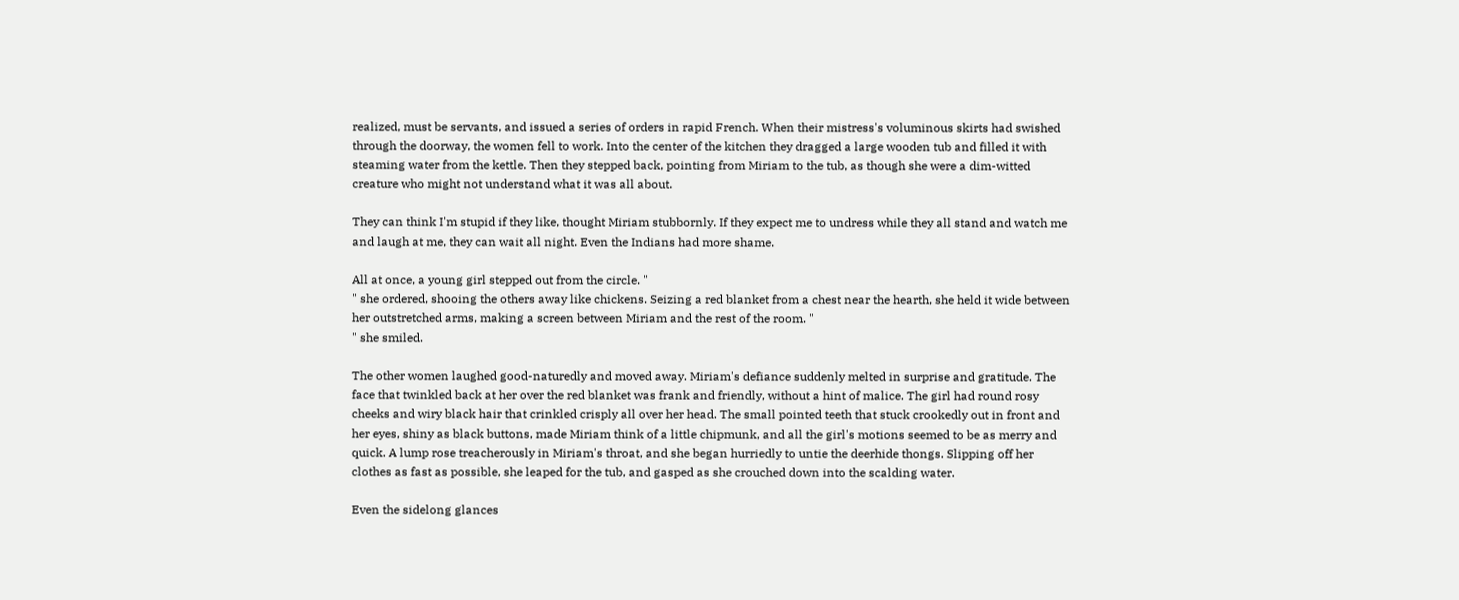realized, must be servants, and issued a series of orders in rapid French. When their mistress's voluminous skirts had swished through the doorway, the women fell to work. Into the center of the kitchen they dragged a large wooden tub and filled it with steaming water from the kettle. Then they stepped back, pointing from Miriam to the tub, as though she were a dim-witted creature who might not understand what it was all about.

They can think I'm stupid if they like, thought Miriam stubbornly. If they expect me to undress while they all stand and watch me and laugh at me, they can wait all night. Even the Indians had more shame.

All at once, a young girl stepped out from the circle. "
" she ordered, shooing the others away like chickens. Seizing a red blanket from a chest near the hearth, she held it wide between her outstretched arms, making a screen between Miriam and the rest of the room. "
" she smiled.

The other women laughed good-naturedly and moved away. Miriam's defiance suddenly melted in surprise and gratitude. The face that twinkled back at her over the red blanket was frank and friendly, without a hint of malice. The girl had round rosy cheeks and wiry black hair that crinkled crisply all over her head. The small pointed teeth that stuck crookedly out in front and her eyes, shiny as black buttons, made Miriam think of a little chipmunk, and all the girl's motions seemed to be as merry and quick. A lump rose treacherously in Miriam's throat, and she began hurriedly to untie the deerhide thongs. Slipping off her clothes as fast as possible, she leaped for the tub, and gasped as she crouched down into the scalding water.

Even the sidelong glances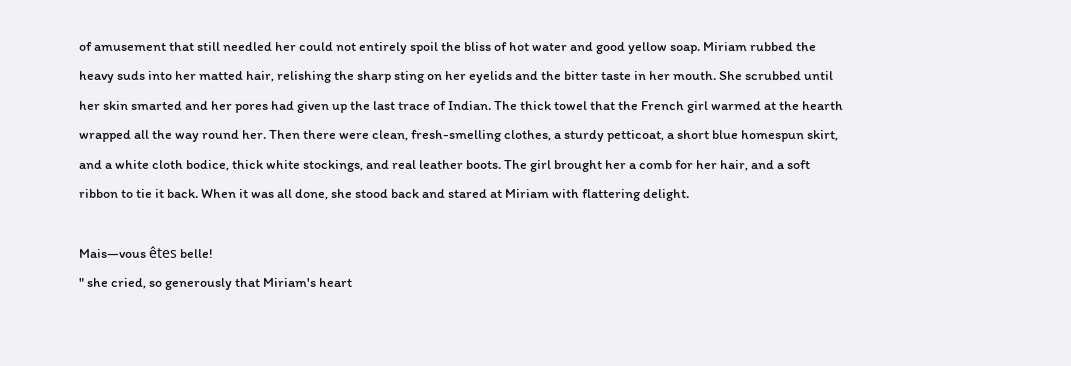of amusement that still needled her could not entirely spoil the bliss of hot water and good yellow soap. Miriam rubbed the heavy suds into her matted hair, relishing the sharp sting on her eyelids and the bitter taste in her mouth. She scrubbed until her skin smarted and her pores had given up the last trace of Indian. The thick towel that the French girl warmed at the hearth wrapped all the way round her. Then there were clean, fresh-smelling clothes, a sturdy petticoat, a short blue homespun skirt, and a white cloth bodice, thick white stockings, and real leather boots. The girl brought her a comb for her hair, and a soft ribbon to tie it back. When it was all done, she stood back and stared at Miriam with flattering delight.

Mais—vous êtes belle!
" she cried, so generously that Miriam's heart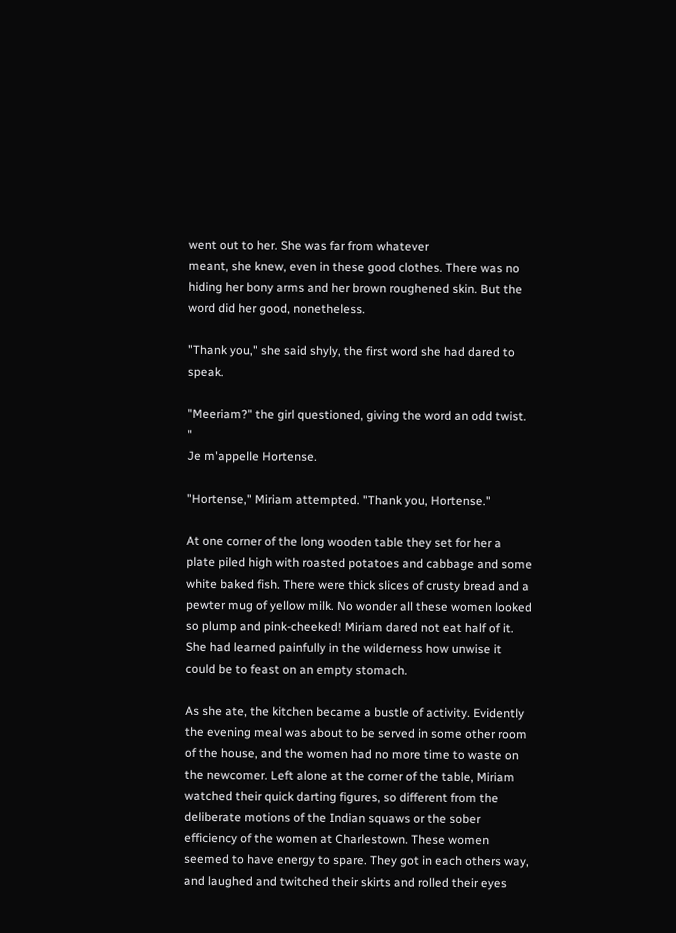went out to her. She was far from whatever
meant, she knew, even in these good clothes. There was no hiding her bony arms and her brown roughened skin. But the word did her good, nonetheless.

"Thank you," she said shyly, the first word she had dared to speak.

"Meeriam?" the girl questioned, giving the word an odd twist. "
Je m'appelle Hortense.

"Hortense," Miriam attempted. "Thank you, Hortense."

At one corner of the long wooden table they set for her a plate piled high with roasted potatoes and cabbage and some white baked fish. There were thick slices of crusty bread and a pewter mug of yellow milk. No wonder all these women looked so plump and pink-cheeked! Miriam dared not eat half of it. She had learned painfully in the wilderness how unwise it could be to feast on an empty stomach.

As she ate, the kitchen became a bustle of activity. Evidently the evening meal was about to be served in some other room of the house, and the women had no more time to waste on the newcomer. Left alone at the corner of the table, Miriam watched their quick darting figures, so different from the deliberate motions of the Indian squaws or the sober efficiency of the women at Charlestown. These women seemed to have energy to spare. They got in each others way, and laughed and twitched their skirts and rolled their eyes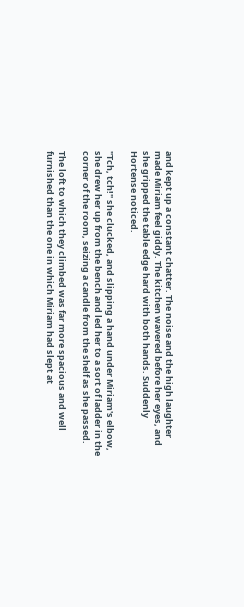and kept up a constant chatter. The noise and the high laughter made Miriam feel giddy. The kitchen wavered before her eyes, and she gripped the table edge hard with both hands. Suddenly Hortense noticed.

"Tch, tch!" she clucked, and slipping a hand under Miriam's elbow, she drew her up from the bench and led her to a sort of ladder in the corner of the room, seizing a candle from the shelf as she passed.

The loft to which they climbed was far more spacious and well furnished than the one in which Miriam had slept at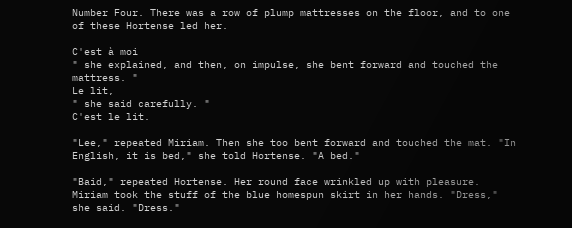Number Four. There was a row of plump mattresses on the floor, and to one of these Hortense led her.

C'est à moi
" she explained, and then, on impulse, she bent forward and touched the mattress. "
Le lit,
" she said carefully. "
C'est le lit.

"Lee," repeated Miriam. Then she too bent forward and touched the mat. "In English, it is bed," she told Hortense. "A bed."

"Baid," repeated Hortense. Her round face wrinkled up with pleasure. Miriam took the stuff of the blue homespun skirt in her hands. "Dress," she said. "Dress."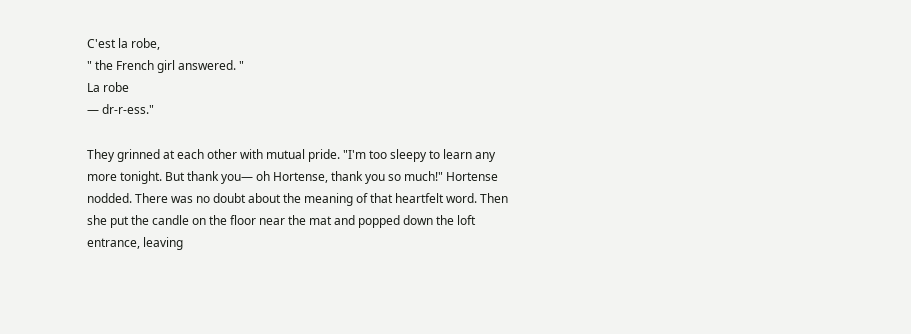C'est la robe,
" the French girl answered. "
La robe
— dr-r-ess."

They grinned at each other with mutual pride. "I'm too sleepy to learn any more tonight. But thank you— oh Hortense, thank you so much!" Hortense nodded. There was no doubt about the meaning of that heartfelt word. Then she put the candle on the floor near the mat and popped down the loft entrance, leaving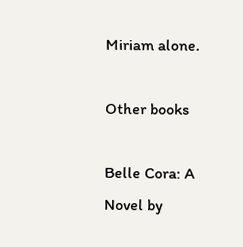Miriam alone.

Other books

Belle Cora: A Novel by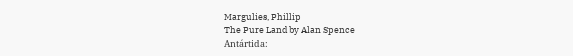Margulies, Phillip
The Pure Land by Alan Spence
Antártida: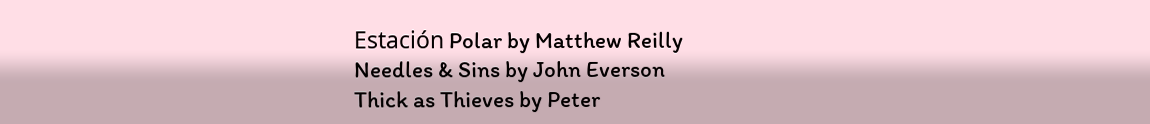Estación Polar by Matthew Reilly
Needles & Sins by John Everson
Thick as Thieves by Peter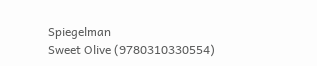Spiegelman
Sweet Olive (9780310330554)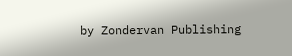by Zondervan Publishing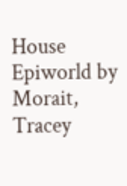House
Epiworld by Morait, Tracey